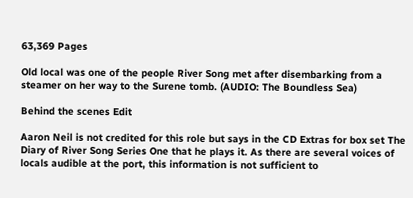63,369 Pages

Old local was one of the people River Song met after disembarking from a steamer on her way to the Surene tomb. (AUDIO: The Boundless Sea)

Behind the scenes Edit

Aaron Neil is not credited for this role but says in the CD Extras for box set The Diary of River Song Series One that he plays it. As there are several voices of locals audible at the port, this information is not sufficient to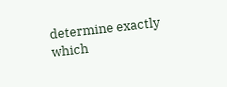determine exactly which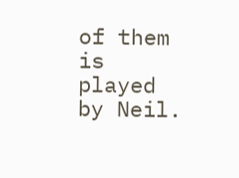of them is played by Neil.